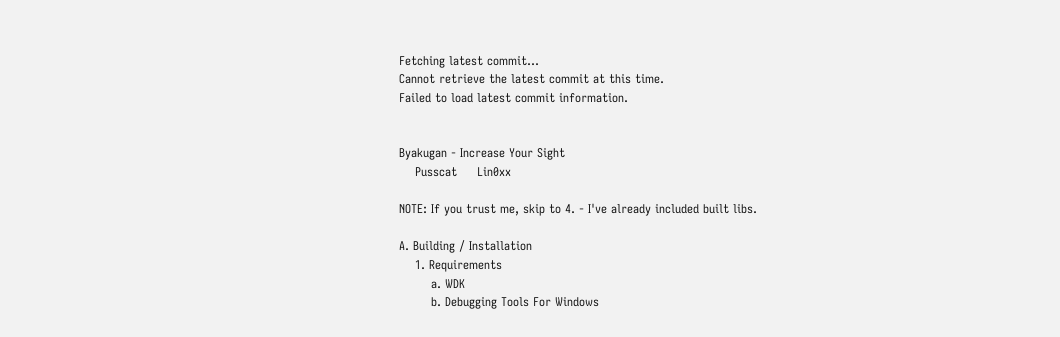Fetching latest commit…
Cannot retrieve the latest commit at this time.
Failed to load latest commit information.


Byakugan - Increase Your Sight
    Pusscat     Lin0xx

NOTE: If you trust me, skip to 4. - I've already included built libs.

A. Building / Installation
    1. Requirements
        a. WDK
        b. Debugging Tools For Windows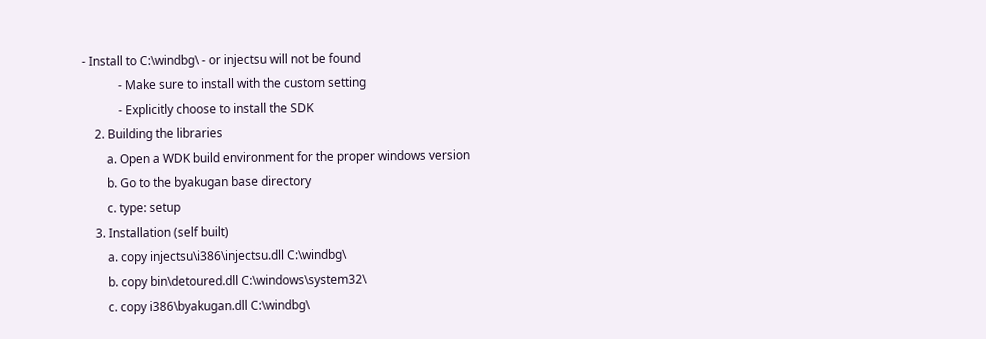- Install to C:\windbg\ - or injectsu will not be found
            - Make sure to install with the custom setting
            - Explicitly choose to install the SDK
    2. Building the libraries
        a. Open a WDK build environment for the proper windows version
        b. Go to the byakugan base directory
        c. type: setup
    3. Installation (self built)
        a. copy injectsu\i386\injectsu.dll C:\windbg\
        b. copy bin\detoured.dll C:\windows\system32\
        c. copy i386\byakugan.dll C:\windbg\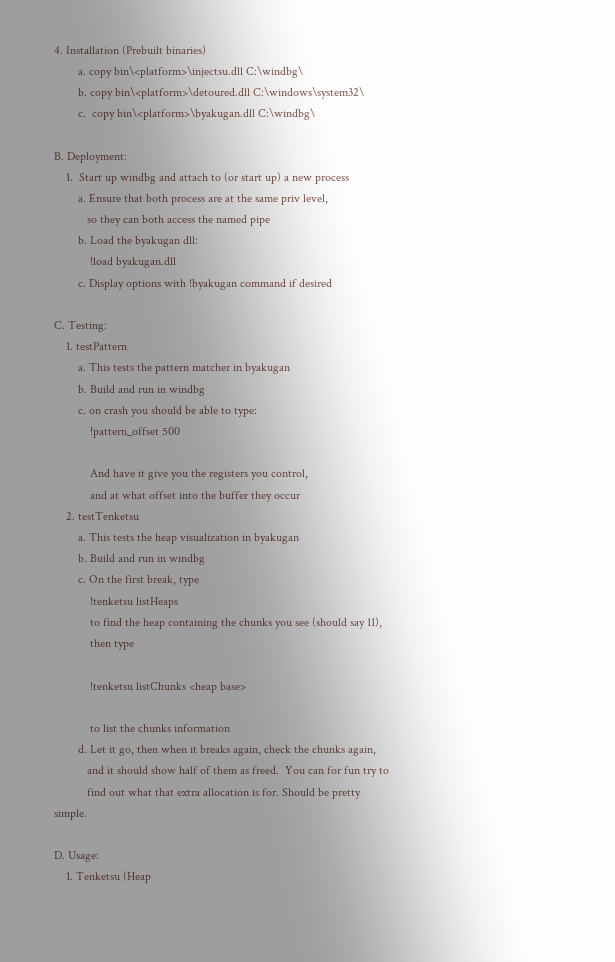4. Installation (Prebuilt binaries)
        a. copy bin\<platform>\injectsu.dll C:\windbg\
        b. copy bin\<platform>\detoured.dll C:\windows\system32\
        c.  copy bin\<platform>\byakugan.dll C:\windbg\

B. Deployment:
    1.  Start up windbg and attach to (or start up) a new process
        a. Ensure that both process are at the same priv level,
           so they can both access the named pipe
        b. Load the byakugan dll:
            !load byakugan.dll
        c. Display options with !byakugan command if desired

C. Testing:
    1. testPattern
        a. This tests the pattern matcher in byakugan
        b. Build and run in windbg
        c. on crash you should be able to type:
            !pattern_offset 500

            And have it give you the registers you control,
            and at what offset into the buffer they occur
    2. testTenketsu
        a. This tests the heap visualization in byakugan
        b. Build and run in windbg
        c. On the first break, type
            !tenketsu listHeaps
            to find the heap containing the chunks you see (should say 11),
            then type

            !tenketsu listChunks <heap base>

            to list the chunks information
        d. Let it go, then when it breaks again, check the chunks again,
           and it should show half of them as freed.  You can for fun try to
           find out what that extra allocation is for. Should be pretty simple.

D. Usage:
    1. Tenketsu (Heap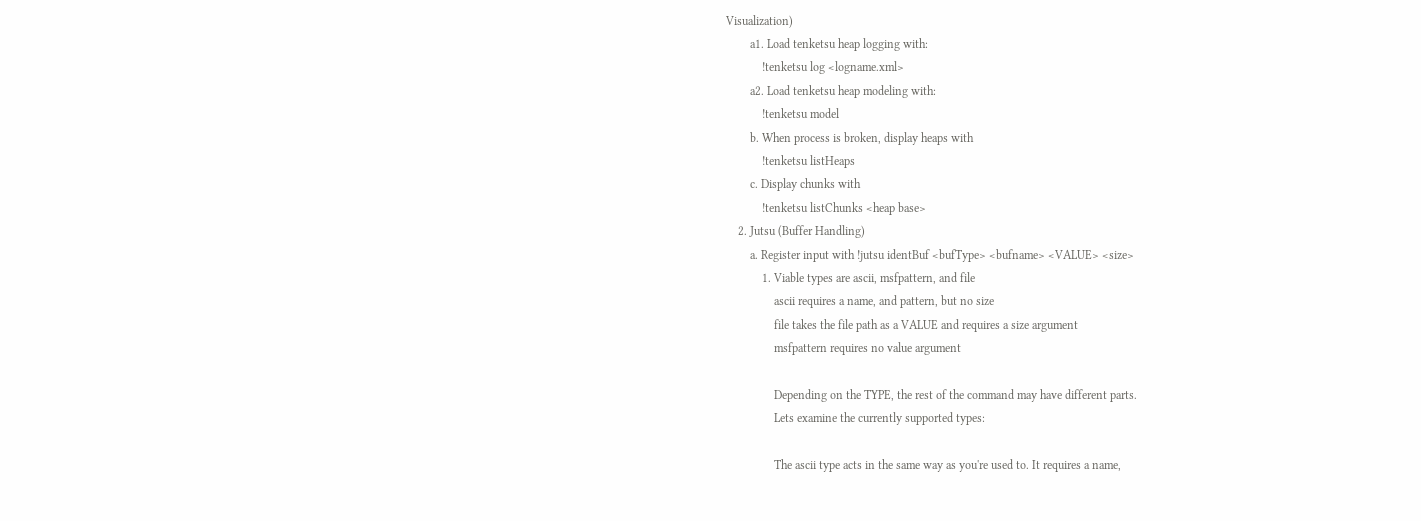Visualization)
        a1. Load tenketsu heap logging with:
            !tenketsu log <logname.xml>
        a2. Load tenketsu heap modeling with:
            !tenketsu model
        b. When process is broken, display heaps with
            !tenketsu listHeaps
        c. Display chunks with
            !tenketsu listChunks <heap base>
    2. Jutsu (Buffer Handling)
        a. Register input with !jutsu identBuf <bufType> <bufname> <VALUE> <size>
            1. Viable types are ascii, msfpattern, and file
                ascii requires a name, and pattern, but no size
                file takes the file path as a VALUE and requires a size argument
                msfpattern requires no value argument

                Depending on the TYPE, the rest of the command may have different parts.
                Lets examine the currently supported types:

                The ascii type acts in the same way as you're used to. It requires a name,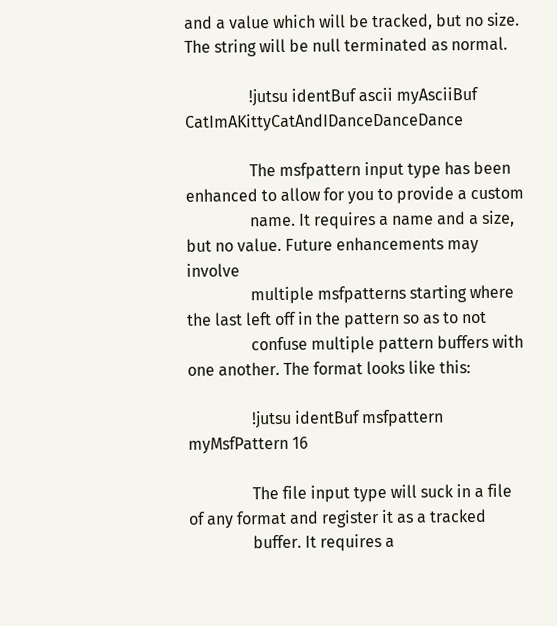and a value which will be tracked, but no size. The string will be null terminated as normal.

                !jutsu identBuf ascii myAsciiBuf CatImAKittyCatAndIDanceDanceDance

                The msfpattern input type has been enhanced to allow for you to provide a custom
                name. It requires a name and a size, but no value. Future enhancements may involve
                multiple msfpatterns starting where the last left off in the pattern so as to not
                confuse multiple pattern buffers with one another. The format looks like this:

                !jutsu identBuf msfpattern myMsfPattern 16

                The file input type will suck in a file of any format and register it as a tracked
                buffer. It requires a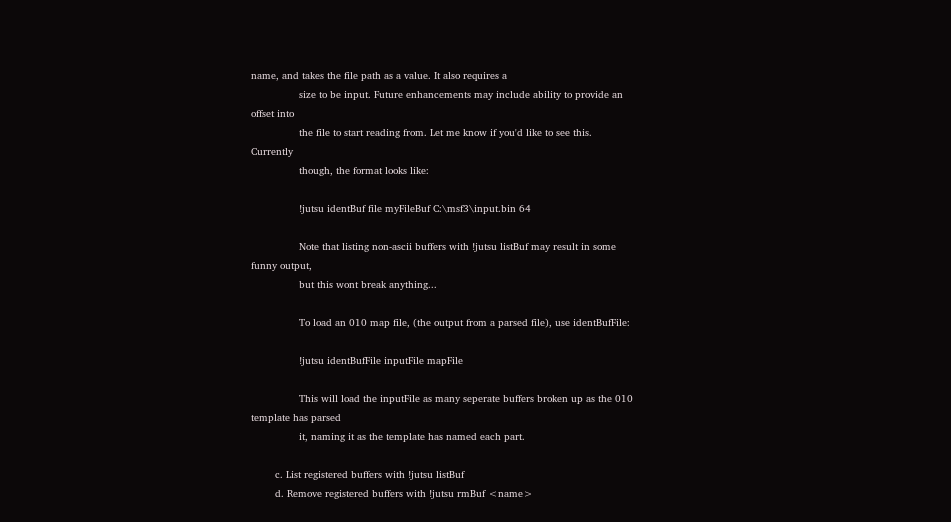name, and takes the file path as a value. It also requires a
                size to be input. Future enhancements may include ability to provide an offset into
                the file to start reading from. Let me know if you'd like to see this. Currently
                though, the format looks like:

                !jutsu identBuf file myFileBuf C:\msf3\input.bin 64

                Note that listing non-ascii buffers with !jutsu listBuf may result in some funny output,
                but this wont break anything...

                To load an 010 map file, (the output from a parsed file), use identBufFile:

                !jutsu identBufFile inputFile mapFile

                This will load the inputFile as many seperate buffers broken up as the 010 template has parsed
                it, naming it as the template has named each part.

        c. List registered buffers with !jutsu listBuf
        d. Remove registered buffers with !jutsu rmBuf <name>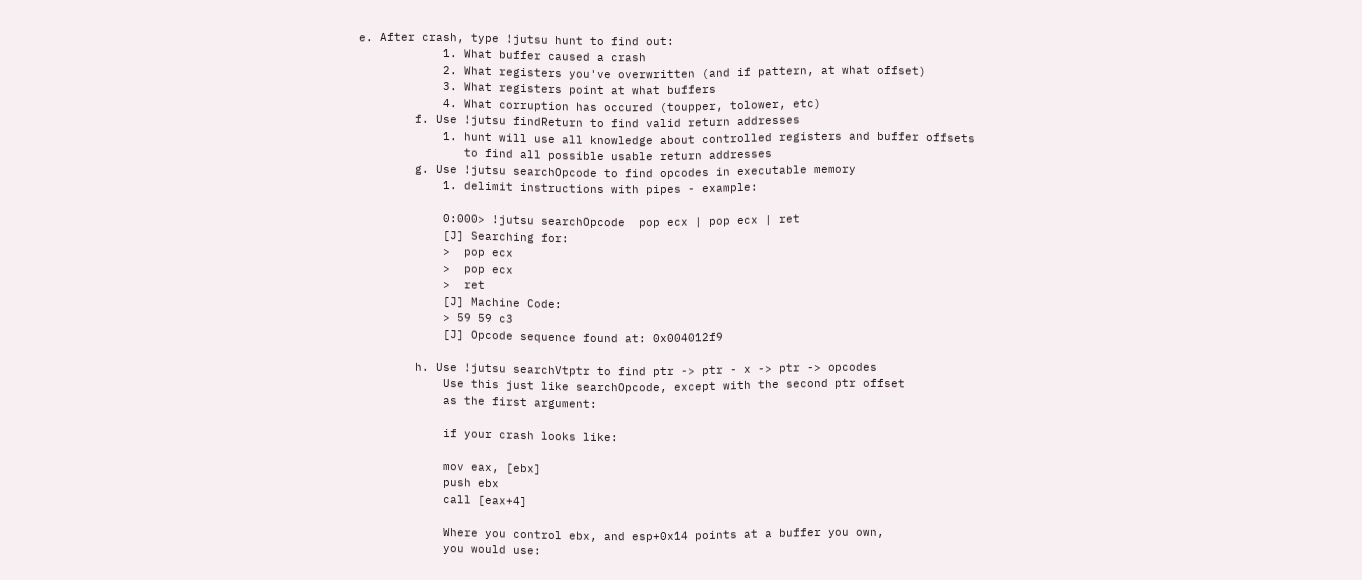e. After crash, type !jutsu hunt to find out:
            1. What buffer caused a crash
            2. What registers you've overwritten (and if pattern, at what offset)
            3. What registers point at what buffers
            4. What corruption has occured (toupper, tolower, etc)
        f. Use !jutsu findReturn to find valid return addresses
            1. hunt will use all knowledge about controlled registers and buffer offsets
               to find all possible usable return addresses
        g. Use !jutsu searchOpcode to find opcodes in executable memory
            1. delimit instructions with pipes - example:

            0:000> !jutsu searchOpcode  pop ecx | pop ecx | ret
            [J] Searching for:
            >  pop ecx
            >  pop ecx
            >  ret
            [J] Machine Code:
            > 59 59 c3
            [J] Opcode sequence found at: 0x004012f9

        h. Use !jutsu searchVtptr to find ptr -> ptr - x -> ptr -> opcodes
            Use this just like searchOpcode, except with the second ptr offset
            as the first argument:

            if your crash looks like:

            mov eax, [ebx]
            push ebx
            call [eax+4]

            Where you control ebx, and esp+0x14 points at a buffer you own,
            you would use: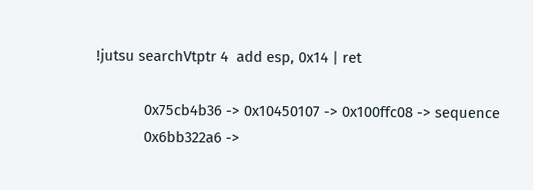!jutsu searchVtptr 4  add esp, 0x14 | ret

            0x75cb4b36 -> 0x10450107 -> 0x100ffc08 -> sequence
            0x6bb322a6 ->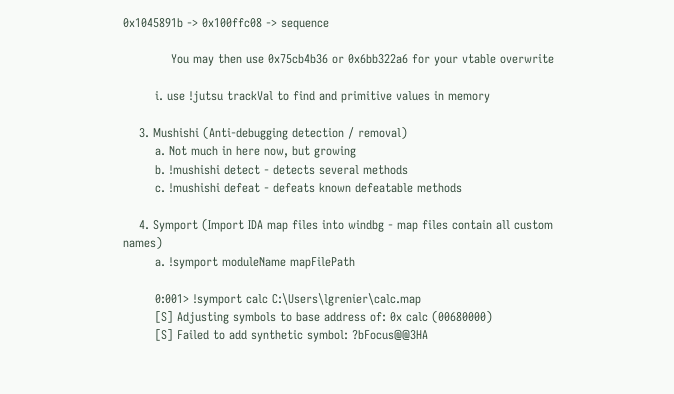0x1045891b -> 0x100ffc08 -> sequence

            You may then use 0x75cb4b36 or 0x6bb322a6 for your vtable overwrite

        i. use !jutsu trackVal to find and primitive values in memory

    3. Mushishi (Anti-debugging detection / removal)
        a. Not much in here now, but growing
        b. !mushishi detect - detects several methods
        c. !mushishi defeat - defeats known defeatable methods

    4. Symport (Import IDA map files into windbg - map files contain all custom names)
        a. !symport moduleName mapFilePath

        0:001> !symport calc C:\Users\lgrenier\calc.map
        [S] Adjusting symbols to base address of: 0x calc (00680000)
        [S] Failed to add synthetic symbol: ?bFocus@@3HA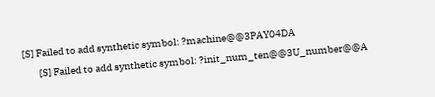[S] Failed to add synthetic symbol: ?machine@@3PAY04DA
        [S] Failed to add synthetic symbol: ?init_num_ten@@3U_number@@A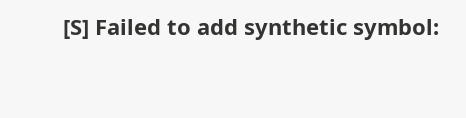[S] Failed to add synthetic symbol: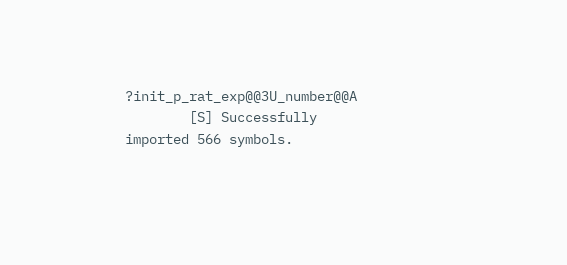?init_p_rat_exp@@3U_number@@A
        [S] Successfully imported 566 symbols.